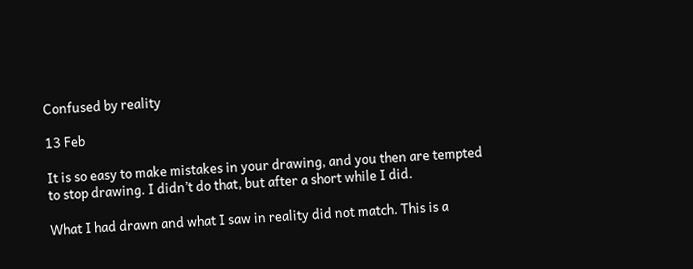Confused by reality

13 Feb

It is so easy to make mistakes in your drawing, and you then are tempted to stop drawing. I didn’t do that, but after a short while I did.

What I had drawn and what I saw in reality did not match. This is a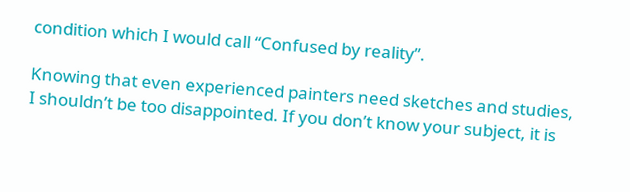condition which I would call “Confused by reality”.

Knowing that even experienced painters need sketches and studies, I shouldn’t be too disappointed. If you don’t know your subject, it is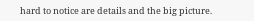hard to notice are details and the big picture.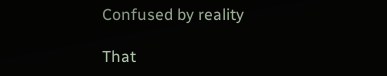Confused by reality

That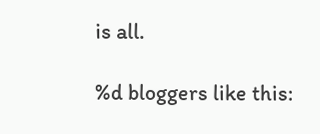is all.

%d bloggers like this: